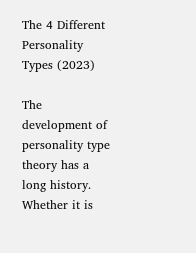The 4 Different Personality Types (2023)

The development of personality type theory has a long history. Whether it is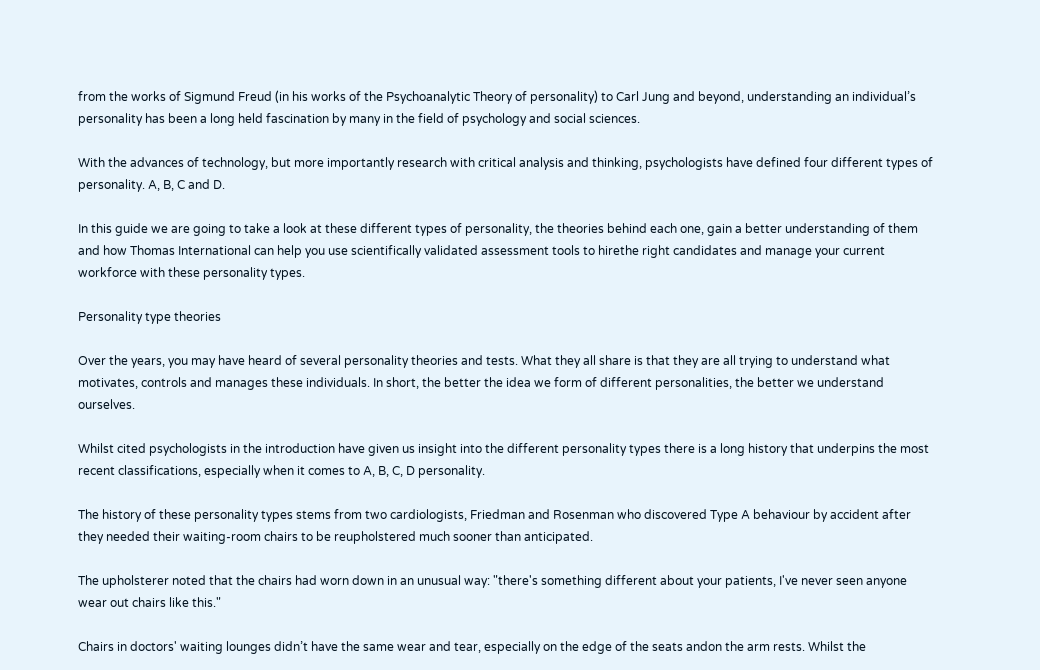from the works of Sigmund Freud (in his works of the Psychoanalytic Theory of personality) to Carl Jung and beyond, understanding an individual’s personality has been a long held fascination by many in the field of psychology and social sciences.

With the advances of technology, but more importantly research with critical analysis and thinking, psychologists have defined four different types of personality. A, B, C and D.

In this guide we are going to take a look at these different types of personality, the theories behind each one, gain a better understanding of them and how Thomas International can help you use scientifically validated assessment tools to hirethe right candidates and manage your current workforce with these personality types.

Personality type theories

Over the years, you may have heard of several personality theories and tests. What they all share is that they are all trying to understand what motivates, controls and manages these individuals. In short, the better the idea we form of different personalities, the better we understand ourselves.

Whilst cited psychologists in the introduction have given us insight into the different personality types there is a long history that underpins the most recent classifications, especially when it comes to A, B, C, D personality.

The history of these personality types stems from two cardiologists, Friedman and Rosenman who discovered Type A behaviour by accident after they needed their waiting-room chairs to be reupholstered much sooner than anticipated.

The upholsterer noted that the chairs had worn down in an unusual way: "there's something different about your patients, I've never seen anyone wear out chairs like this."

Chairs in doctors' waiting lounges didn’t have the same wear and tear, especially on the edge of the seats andon the arm rests. Whilst the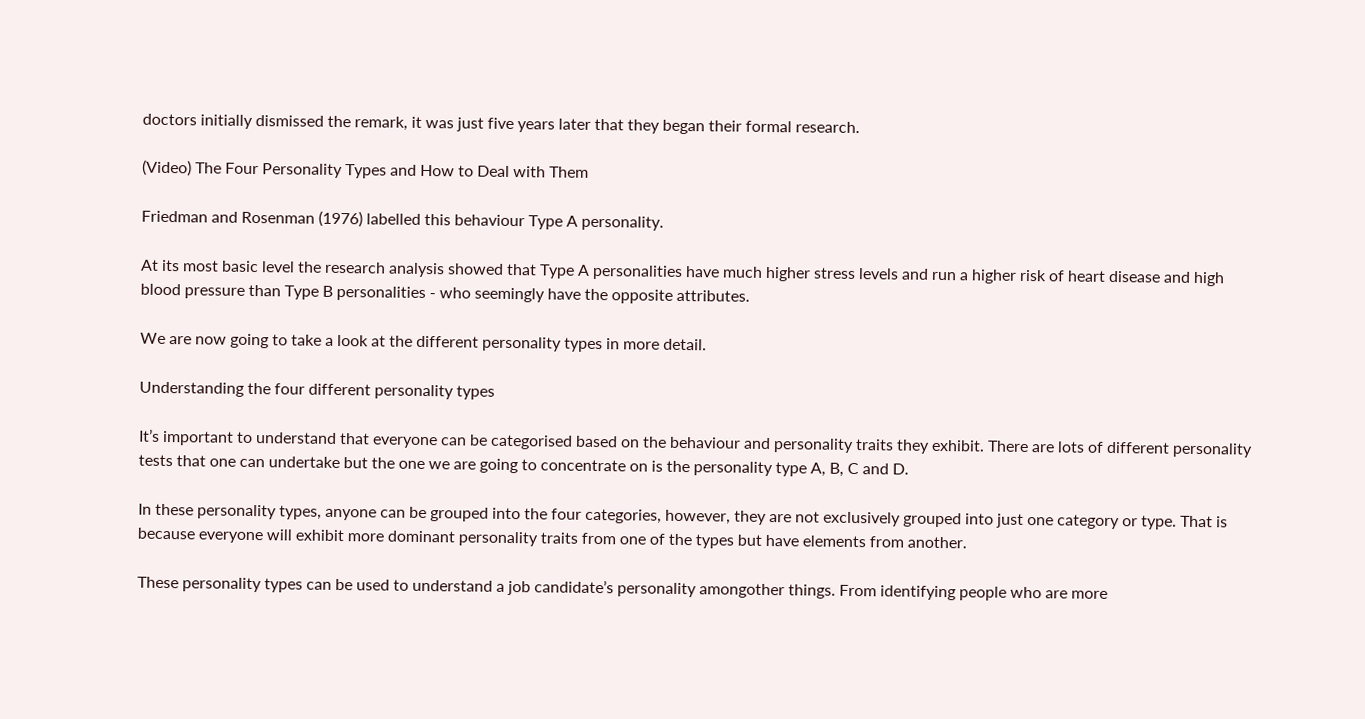doctors initially dismissed the remark, it was just five years later that they began their formal research.

(Video) The Four Personality Types and How to Deal with Them

Friedman and Rosenman (1976) labelled this behaviour Type A personality.

At its most basic level the research analysis showed that Type A personalities have much higher stress levels and run a higher risk of heart disease and high blood pressure than Type B personalities - who seemingly have the opposite attributes.

We are now going to take a look at the different personality types in more detail.

Understanding the four different personality types

It’s important to understand that everyone can be categorised based on the behaviour and personality traits they exhibit. There are lots of different personality tests that one can undertake but the one we are going to concentrate on is the personality type A, B, C and D.

In these personality types, anyone can be grouped into the four categories, however, they are not exclusively grouped into just one category or type. That is because everyone will exhibit more dominant personality traits from one of the types but have elements from another.

These personality types can be used to understand a job candidate’s personality amongother things. From identifying people who are more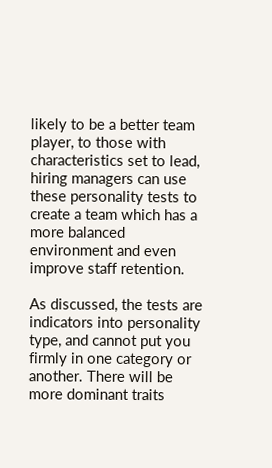likely to be a better team player, to those with characteristics set to lead, hiring managers can use these personality tests to create a team which has a more balanced environment and even improve staff retention.

As discussed, the tests are indicators into personality type, and cannot put you firmly in one category or another. There will be more dominant traits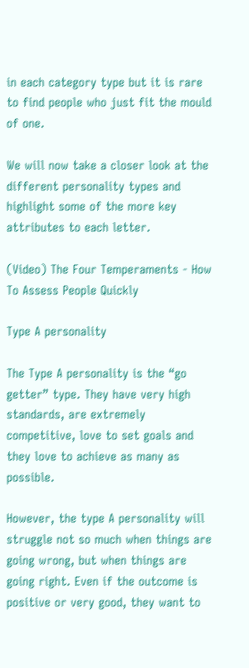in each category type but it is rare to find people who just fit the mould of one.

We will now take a closer look at the different personality types and highlight some of the more key attributes to each letter.

(Video) The Four Temperaments - How To Assess People Quickly

Type A personality

The Type A personality is the “go getter” type. They have very high standards, are extremely competitive, love to set goals and they love to achieve as many as possible.

However, the type A personality will struggle not so much when things are going wrong, but when things are going right. Even if the outcome is positive or very good, they want to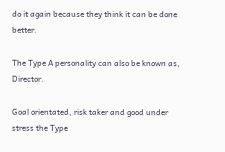do it again because they think it can be done better.

The Type A personality can also be known as, Director.

Goal orientated, risk taker and good under stress the Type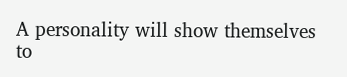A personality will show themselves to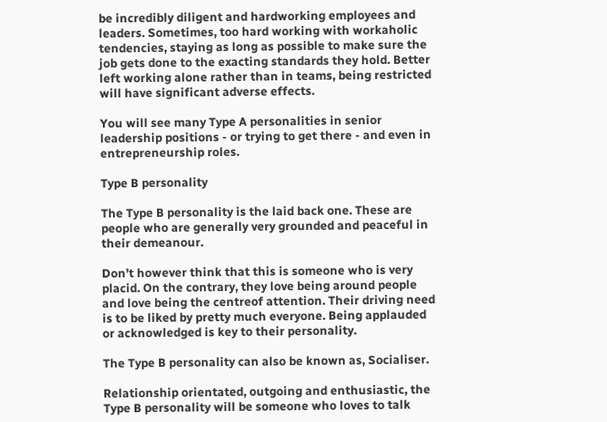be incredibly diligent and hardworking employees and leaders. Sometimes, too hard working with workaholic tendencies, staying as long as possible to make sure the job gets done to the exacting standards they hold. Better left working alone rather than in teams, being restricted will have significant adverse effects.

You will see many Type A personalities in senior leadership positions - or trying to get there - and even in entrepreneurship roles.

Type B personality

The Type B personality is the laid back one. These are people who are generally very grounded and peaceful in their demeanour.

Don’t however think that this is someone who is very placid. On the contrary, they love being around people and love being the centreof attention. Their driving need is to be liked by pretty much everyone. Being applauded or acknowledged is key to their personality.

The Type B personality can also be known as, Socialiser.

Relationship orientated, outgoing and enthusiastic, the Type B personality will be someone who loves to talk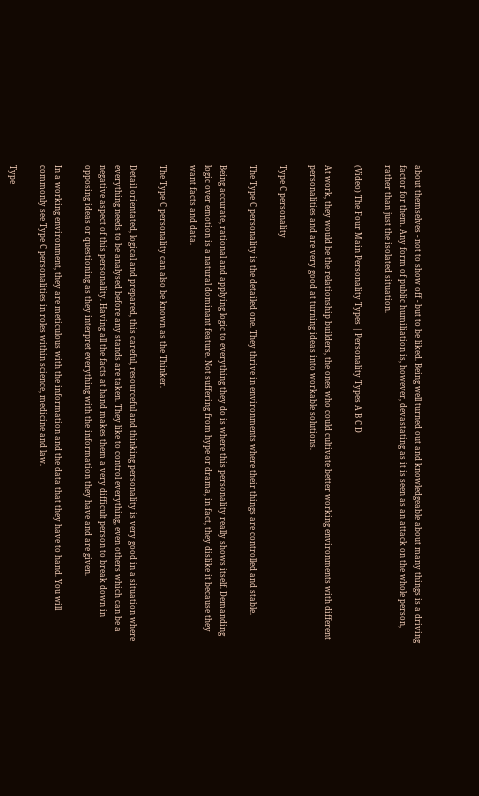about themselves - not to show off - but to be liked. Being well turned out and knowledgeable about many things is a driving factor for them. Any form of public humiliation is, however, devastating as it is seen as an attack on the whole person, rather than just the isolated situation.

(Video) The Four Main Personality Types | Personality Types A B C D

At work, they would be the relationship builders, the ones who could cultivate better working environments with different personalities and are very good at turning ideas into workable solutions.

Type C personality

The Type C personality is the detailed one. They thrive in environments where their things are controlled and stable.

Being accurate, rational and applying logic to everything they do is where this personality really shows itself. Demanding logic over emotion is a natural dominant feature. Not suffering from hype or drama, in fact, they dislike it because they want facts and data.

The Type C personality can also be known as the Thinker.

Detail orientated, logical and prepared, this careful, resourceful and thinking personality is very good in a situation where everything needs to be analysed before any stands are taken. They like to control everything, even others which can be a negative aspect of this personality. Having all the facts at hand makes them a very difficult person to break down in opposing ideas or questioning as they interpret everything with the information they have and are given.

In a working environment, they are meticulous with the information and the data that they have to hand. You will commonly see Type C personalities in roles within science, medicine and law.

Type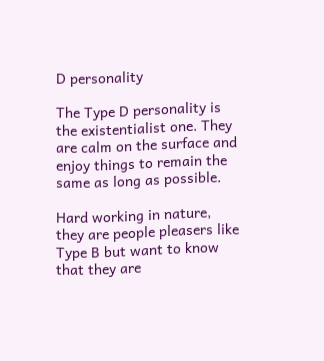D personality

The Type D personality is the existentialist one. They are calm on the surface and enjoy things to remain the same as long as possible.

Hard working in nature, they are people pleasers like Type B but want to know that they are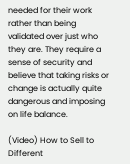needed for their work rather than being validated over just who they are. They require a sense of security and believe that taking risks or change is actually quite dangerous and imposing on life balance.

(Video) How to Sell to Different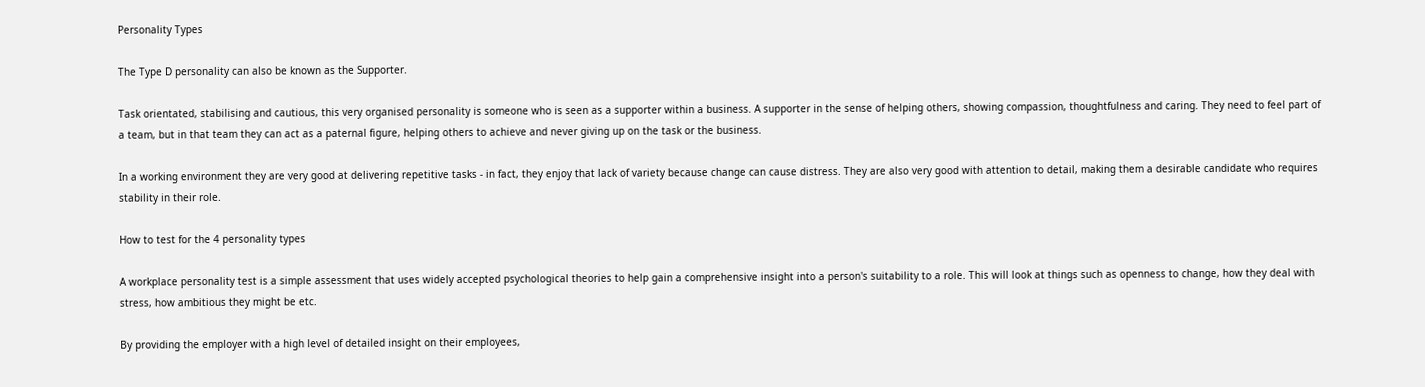Personality Types

The Type D personality can also be known as the Supporter.

Task orientated, stabilising and cautious, this very organised personality is someone who is seen as a supporter within a business. A supporter in the sense of helping others, showing compassion, thoughtfulness and caring. They need to feel part of a team, but in that team they can act as a paternal figure, helping others to achieve and never giving up on the task or the business.

In a working environment they are very good at delivering repetitive tasks - in fact, they enjoy that lack of variety because change can cause distress. They are also very good with attention to detail, making them a desirable candidate who requires stability in their role.

How to test for the 4 personality types

A workplace personality test is a simple assessment that uses widely accepted psychological theories to help gain a comprehensive insight into a person's suitability to a role. This will look at things such as openness to change, how they deal with stress, how ambitious they might be etc.

By providing the employer with a high level of detailed insight on their employees,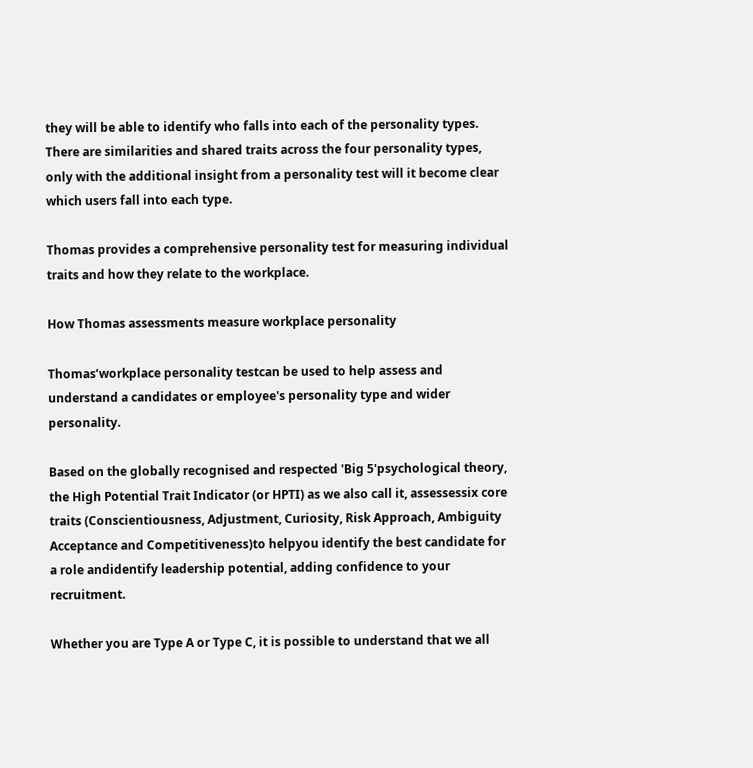they will be able to identify who falls into each of the personality types. There are similarities and shared traits across the four personality types, only with the additional insight from a personality test will it become clear which users fall into each type.

Thomas provides a comprehensive personality test for measuring individual traits and how they relate to the workplace.

How Thomas assessments measure workplace personality

Thomas’workplace personality testcan be used to help assess and understand a candidates or employee's personality type and wider personality.

Based on the globally recognised and respected 'Big 5'psychological theory, the High Potential Trait Indicator (or HPTI) as we also call it, assessessix core traits (Conscientiousness, Adjustment, Curiosity, Risk Approach, Ambiguity Acceptance and Competitiveness)to helpyou identify the best candidate for a role andidentify leadership potential, adding confidence to your recruitment.

Whether you are Type A or Type C, it is possible to understand that we all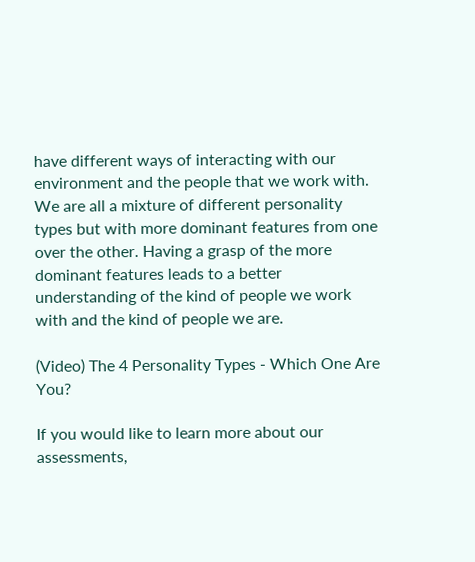have different ways of interacting with our environment and the people that we work with. We are all a mixture of different personality types but with more dominant features from one over the other. Having a grasp of the more dominant features leads to a better understanding of the kind of people we work with and the kind of people we are.

(Video) The 4 Personality Types - Which One Are You?

If you would like to learn more about our assessments,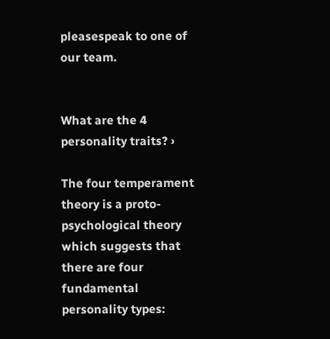pleasespeak to one of our team.


What are the 4 personality traits? ›

The four temperament theory is a proto-psychological theory which suggests that there are four fundamental personality types: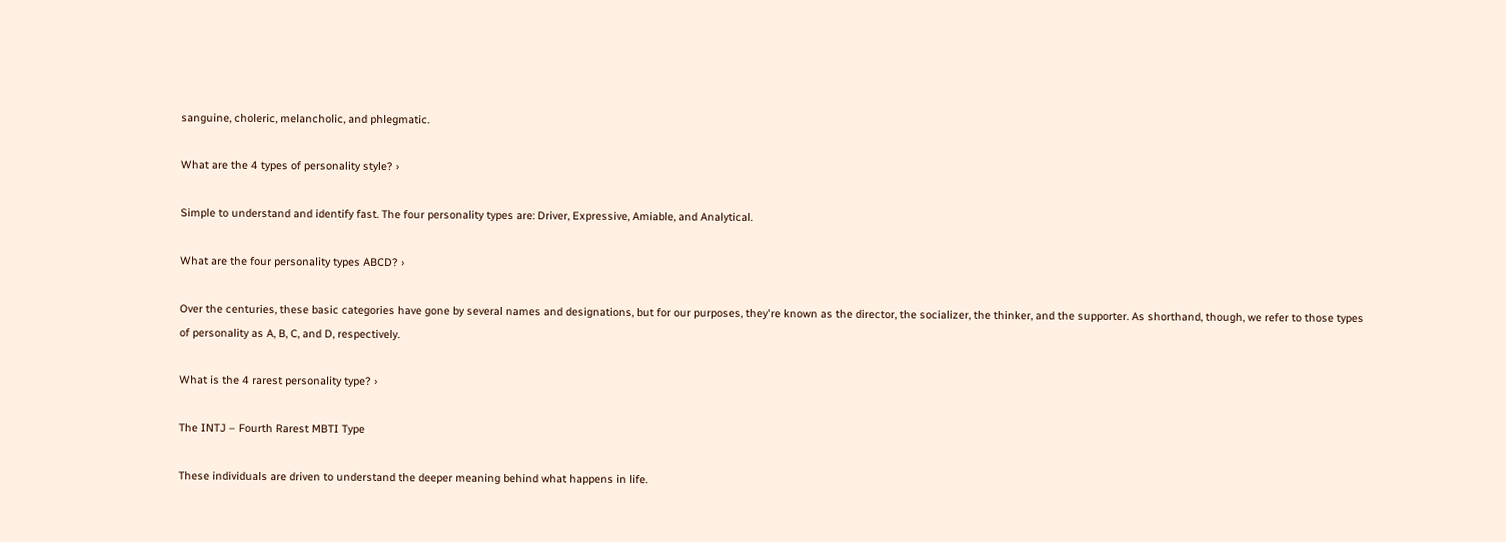sanguine, choleric, melancholic, and phlegmatic.

What are the 4 types of personality style? ›

Simple to understand and identify fast. The four personality types are: Driver, Expressive, Amiable, and Analytical.

What are the four personality types ABCD? ›

Over the centuries, these basic categories have gone by several names and designations, but for our purposes, they're known as the director, the socializer, the thinker, and the supporter. As shorthand, though, we refer to those types of personality as A, B, C, and D, respectively.

What is the 4 rarest personality type? ›

The INTJ – Fourth Rarest MBTI Type

These individuals are driven to understand the deeper meaning behind what happens in life.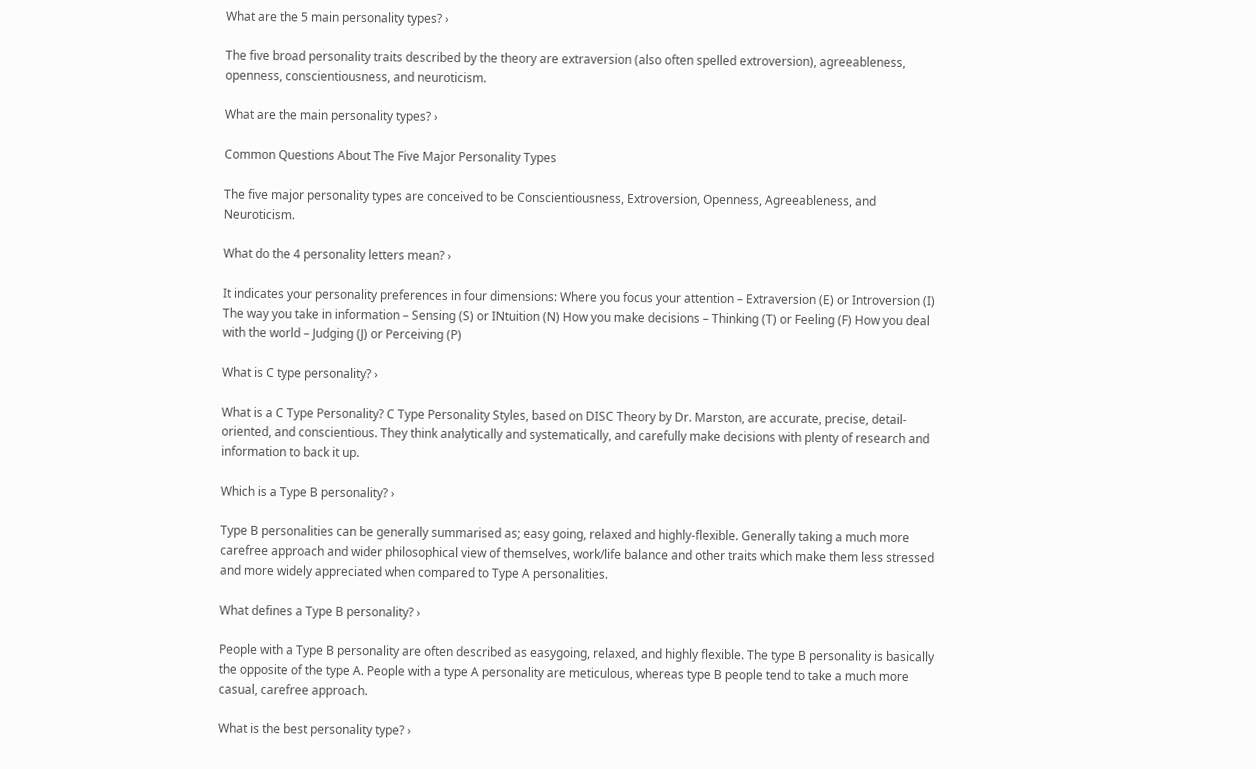What are the 5 main personality types? ›

The five broad personality traits described by the theory are extraversion (also often spelled extroversion), agreeableness, openness, conscientiousness, and neuroticism.

What are the main personality types? ›

Common Questions About The Five Major Personality Types

The five major personality types are conceived to be Conscientiousness, Extroversion, Openness, Agreeableness, and Neuroticism.

What do the 4 personality letters mean? ›

It indicates your personality preferences in four dimensions: Where you focus your attention – Extraversion (E) or Introversion (I) The way you take in information – Sensing (S) or INtuition (N) How you make decisions – Thinking (T) or Feeling (F) How you deal with the world – Judging (J) or Perceiving (P)

What is C type personality? ›

What is a C Type Personality? C Type Personality Styles, based on DISC Theory by Dr. Marston, are accurate, precise, detail-oriented, and conscientious. They think analytically and systematically, and carefully make decisions with plenty of research and information to back it up.

Which is a Type B personality? ›

Type B personalities can be generally summarised as; easy going, relaxed and highly-flexible. Generally taking a much more carefree approach and wider philosophical view of themselves, work/life balance and other traits which make them less stressed and more widely appreciated when compared to Type A personalities.

What defines a Type B personality? ›

People with a Type B personality are often described as easygoing, relaxed, and highly flexible. The type B personality is basically the opposite of the type A. People with a type A personality are meticulous, whereas type B people tend to take a much more casual, carefree approach.

What is the best personality type? ›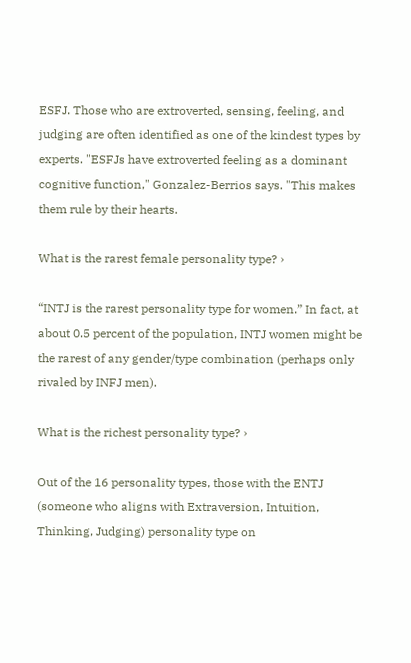ESFJ. Those who are extroverted, sensing, feeling, and judging are often identified as one of the kindest types by experts. "ESFJs have extroverted feeling as a dominant cognitive function," Gonzalez-Berrios says. "This makes them rule by their hearts.

What is the rarest female personality type? ›

“INTJ is the rarest personality type for women.” In fact, at about 0.5 percent of the population, INTJ women might be the rarest of any gender/type combination (perhaps only rivaled by INFJ men).

What is the richest personality type? ›

Out of the 16 personality types, those with the ENTJ (someone who aligns with Extraversion, Intuition, Thinking, Judging) personality type on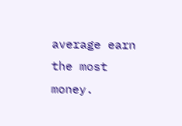average earn the most money.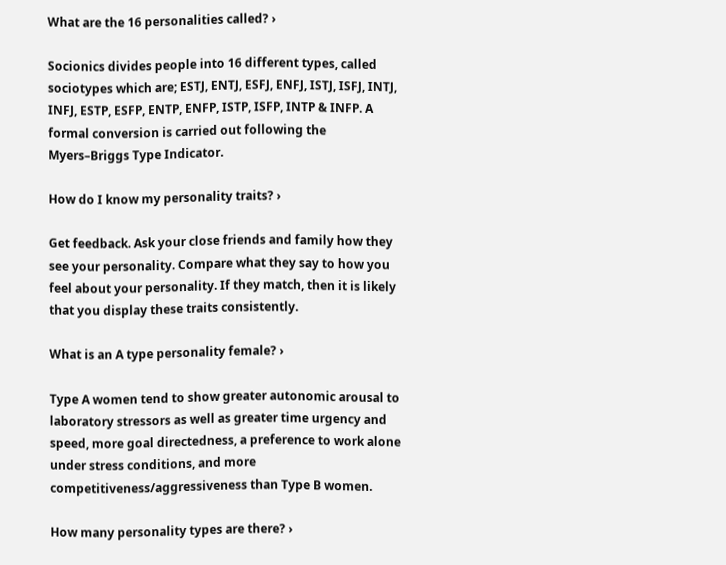What are the 16 personalities called? ›

Socionics divides people into 16 different types, called sociotypes which are; ESTJ, ENTJ, ESFJ, ENFJ, ISTJ, ISFJ, INTJ, INFJ, ESTP, ESFP, ENTP, ENFP, ISTP, ISFP, INTP & INFP. A formal conversion is carried out following the Myers–Briggs Type Indicator.

How do I know my personality traits? ›

Get feedback. Ask your close friends and family how they see your personality. Compare what they say to how you feel about your personality. If they match, then it is likely that you display these traits consistently.

What is an A type personality female? ›

Type A women tend to show greater autonomic arousal to laboratory stressors as well as greater time urgency and speed, more goal directedness, a preference to work alone under stress conditions, and more competitiveness/aggressiveness than Type B women.

How many personality types are there? ›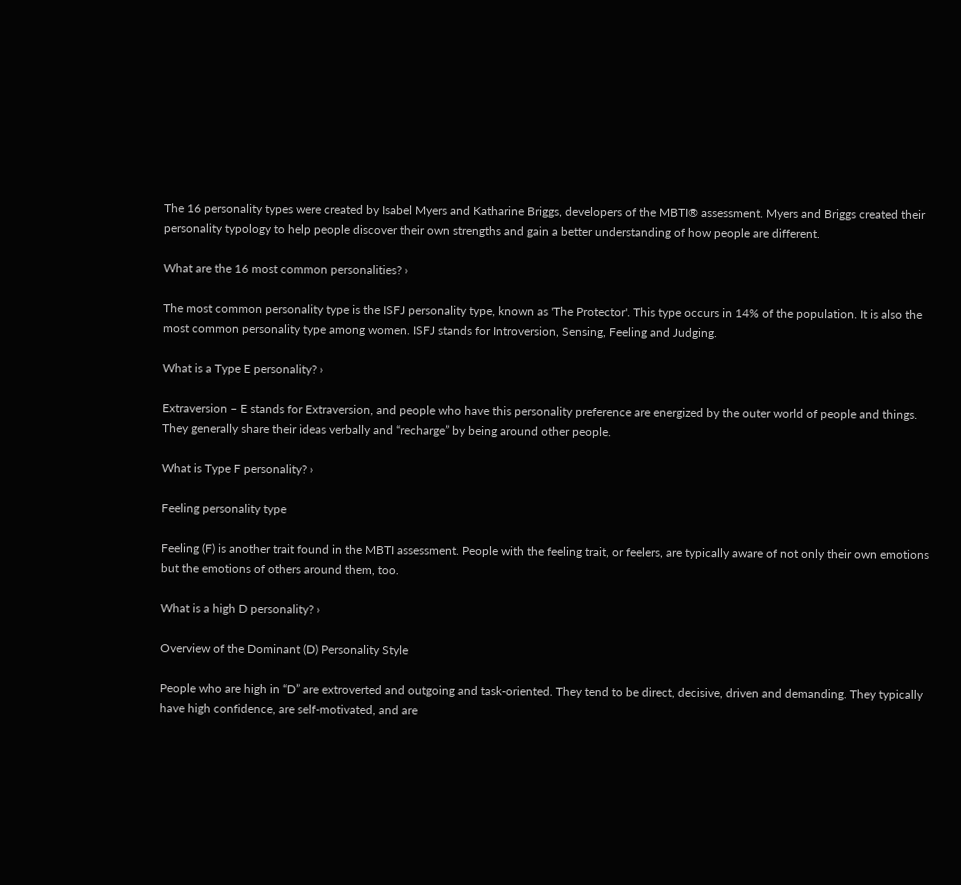The 16 personality types were created by Isabel Myers and Katharine Briggs, developers of the MBTI® assessment. Myers and Briggs created their personality typology to help people discover their own strengths and gain a better understanding of how people are different.

What are the 16 most common personalities? ›

The most common personality type is the ISFJ personality type, known as 'The Protector'. This type occurs in 14% of the population. It is also the most common personality type among women. ISFJ stands for Introversion, Sensing, Feeling and Judging.

What is a Type E personality? ›

Extraversion – E stands for Extraversion, and people who have this personality preference are energized by the outer world of people and things. They generally share their ideas verbally and “recharge” by being around other people.

What is Type F personality? ›

Feeling personality type

Feeling (F) is another trait found in the MBTI assessment. People with the feeling trait, or feelers, are typically aware of not only their own emotions but the emotions of others around them, too.

What is a high D personality? ›

Overview of the Dominant (D) Personality Style

People who are high in “D” are extroverted and outgoing and task-oriented. They tend to be direct, decisive, driven and demanding. They typically have high confidence, are self-motivated, and are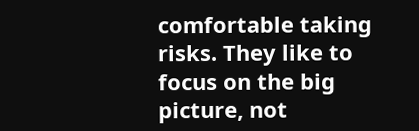comfortable taking risks. They like to focus on the big picture, not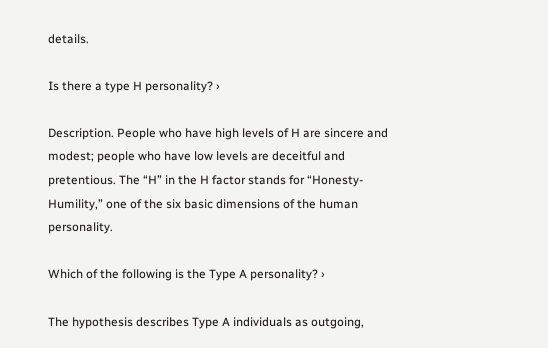details.

Is there a type H personality? ›

Description. People who have high levels of H are sincere and modest; people who have low levels are deceitful and pretentious. The “H” in the H factor stands for “Honesty-Humility,” one of the six basic dimensions of the human personality.

Which of the following is the Type A personality? ›

The hypothesis describes Type A individuals as outgoing,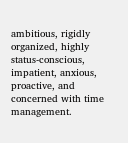ambitious, rigidly organized, highly status-conscious, impatient, anxious, proactive, and concerned with time management.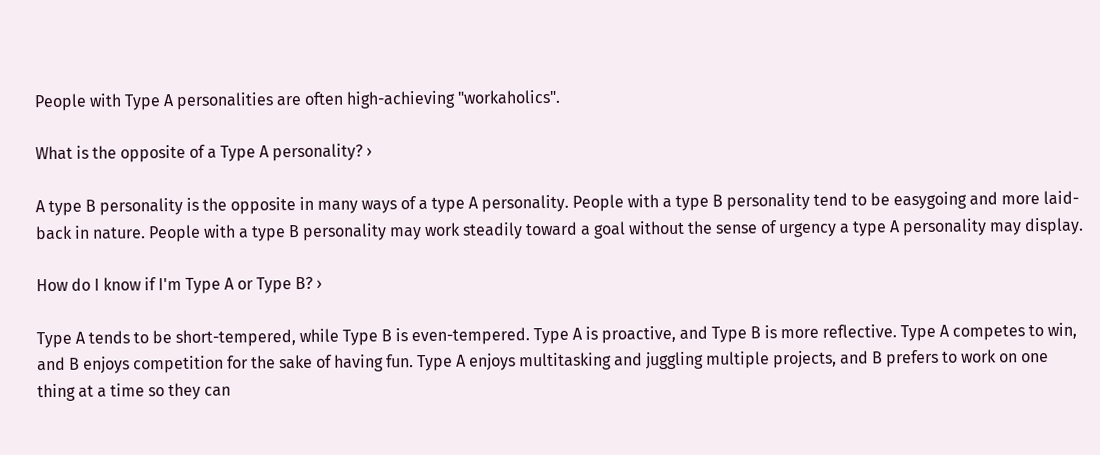People with Type A personalities are often high-achieving "workaholics".

What is the opposite of a Type A personality? ›

A type B personality is the opposite in many ways of a type A personality. People with a type B personality tend to be easygoing and more laid-back in nature. People with a type B personality may work steadily toward a goal without the sense of urgency a type A personality may display.

How do I know if I'm Type A or Type B? ›

Type A tends to be short-tempered, while Type B is even-tempered. Type A is proactive, and Type B is more reflective. Type A competes to win, and B enjoys competition for the sake of having fun. Type A enjoys multitasking and juggling multiple projects, and B prefers to work on one thing at a time so they can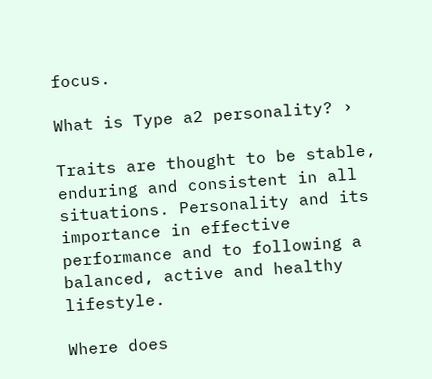focus.

What is Type a2 personality? ›

Traits are thought to be stable, enduring and consistent in all situations. Personality and its importance in effective performance and to following a balanced, active and healthy lifestyle.

Where does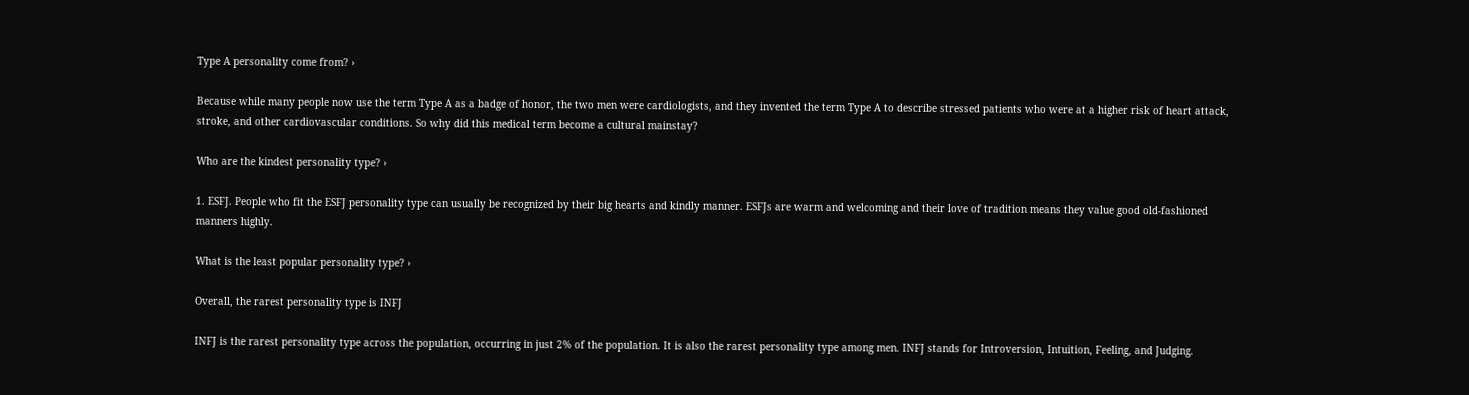Type A personality come from? ›

Because while many people now use the term Type A as a badge of honor, the two men were cardiologists, and they invented the term Type A to describe stressed patients who were at a higher risk of heart attack, stroke, and other cardiovascular conditions. So why did this medical term become a cultural mainstay?

Who are the kindest personality type? ›

1. ESFJ. People who fit the ESFJ personality type can usually be recognized by their big hearts and kindly manner. ESFJs are warm and welcoming and their love of tradition means they value good old-fashioned manners highly.

What is the least popular personality type? ›

Overall, the rarest personality type is INFJ

INFJ is the rarest personality type across the population, occurring in just 2% of the population. It is also the rarest personality type among men. INFJ stands for Introversion, Intuition, Feeling, and Judging.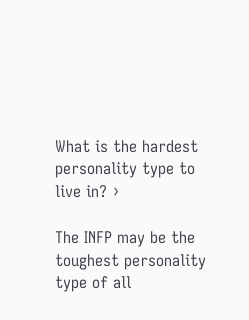What is the hardest personality type to live in? ›

The INFP may be the toughest personality type of all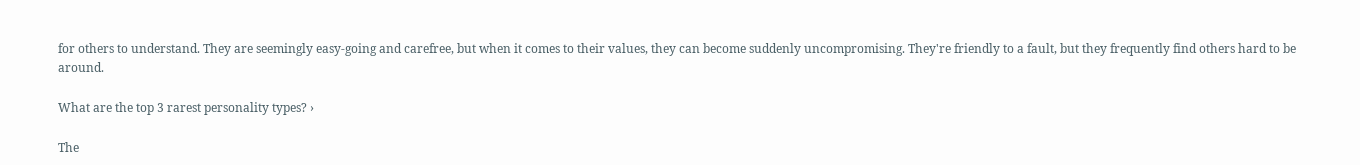for others to understand. They are seemingly easy-going and carefree, but when it comes to their values, they can become suddenly uncompromising. They're friendly to a fault, but they frequently find others hard to be around.

What are the top 3 rarest personality types? ›

The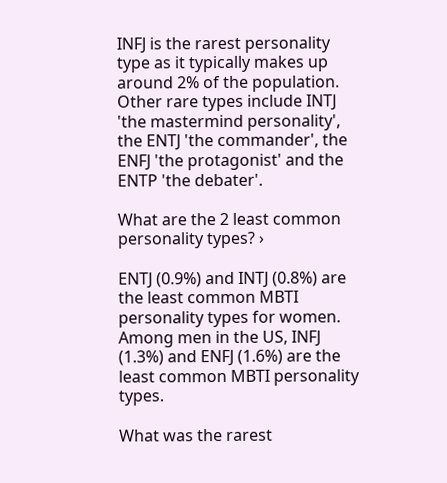INFJ is the rarest personality type as it typically makes up around 2% of the population. Other rare types include INTJ 'the mastermind personality', the ENTJ 'the commander', the ENFJ 'the protagonist' and the ENTP 'the debater'.

What are the 2 least common personality types? ›

ENTJ (0.9%) and INTJ (0.8%) are the least common MBTI personality types for women. Among men in the US, INFJ (1.3%) and ENFJ (1.6%) are the least common MBTI personality types.

What was the rarest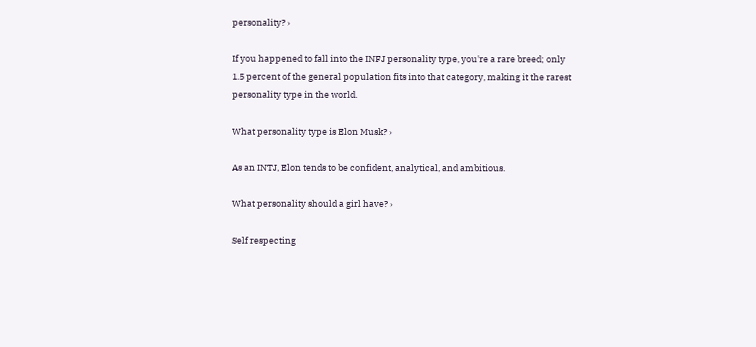personality? ›

If you happened to fall into the INFJ personality type, you're a rare breed; only 1.5 percent of the general population fits into that category, making it the rarest personality type in the world.

What personality type is Elon Musk? ›

As an INTJ, Elon tends to be confident, analytical, and ambitious.

What personality should a girl have? ›

Self respecting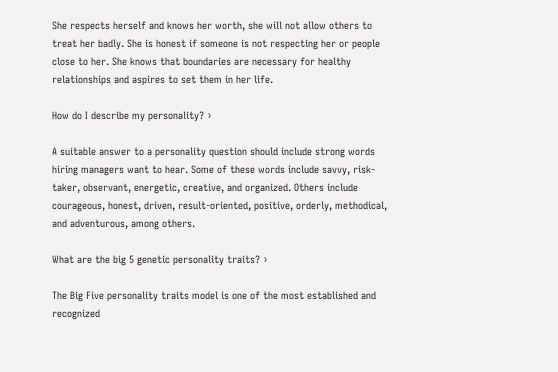She respects herself and knows her worth, she will not allow others to treat her badly. She is honest if someone is not respecting her or people close to her. She knows that boundaries are necessary for healthy relationships and aspires to set them in her life.

How do I describe my personality? ›

A suitable answer to a personality question should include strong words hiring managers want to hear. Some of these words include savvy, risk-taker, observant, energetic, creative, and organized. Others include courageous, honest, driven, result-oriented, positive, orderly, methodical, and adventurous, among others.

What are the big 5 genetic personality traits? ›

The Big Five personality traits model is one of the most established and recognized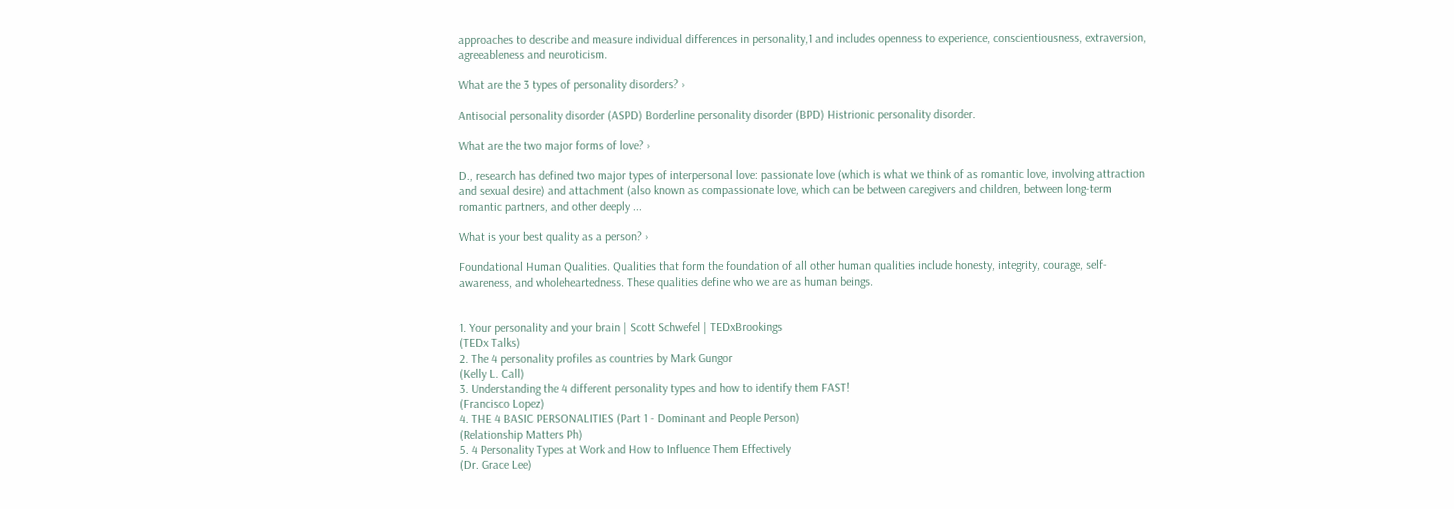approaches to describe and measure individual differences in personality,1 and includes openness to experience, conscientiousness, extraversion, agreeableness and neuroticism.

What are the 3 types of personality disorders? ›

Antisocial personality disorder (ASPD) Borderline personality disorder (BPD) Histrionic personality disorder.

What are the two major forms of love? ›

D., research has defined two major types of interpersonal love: passionate love (which is what we think of as romantic love, involving attraction and sexual desire) and attachment (also known as compassionate love, which can be between caregivers and children, between long-term romantic partners, and other deeply ...

What is your best quality as a person? ›

Foundational Human Qualities. Qualities that form the foundation of all other human qualities include honesty, integrity, courage, self-awareness, and wholeheartedness. These qualities define who we are as human beings.


1. Your personality and your brain | Scott Schwefel | TEDxBrookings
(TEDx Talks)
2. The 4 personality profiles as countries by Mark Gungor
(Kelly L. Call)
3. Understanding the 4 different personality types and how to identify them FAST!
(Francisco Lopez)
4. THE 4 BASIC PERSONALITIES (Part 1 - Dominant and People Person)
(Relationship Matters Ph)
5. 4 Personality Types at Work and How to Influence Them Effectively
(Dr. Grace Lee)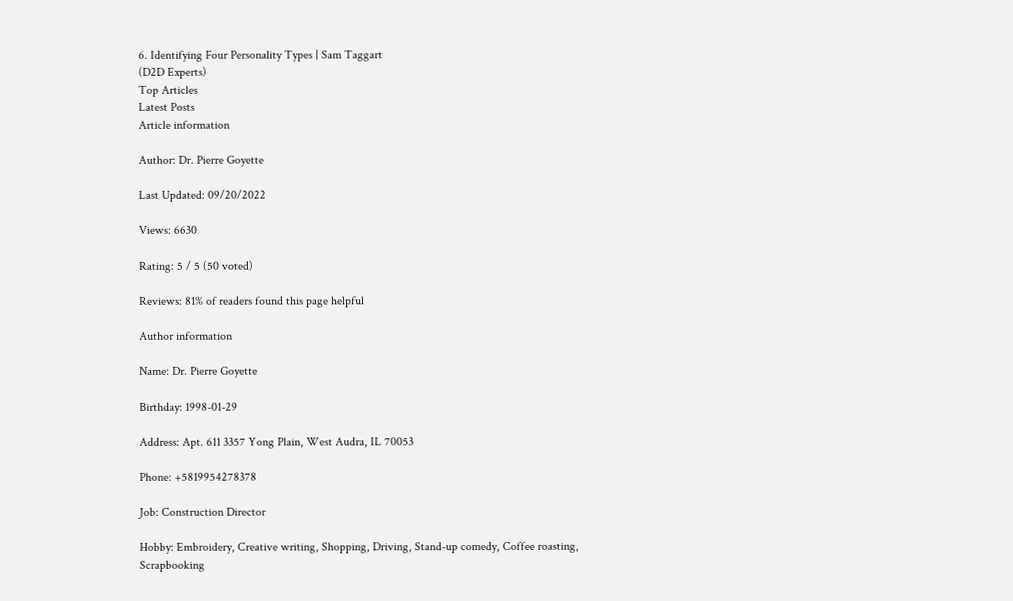6. Identifying Four Personality Types | Sam Taggart
(D2D Experts)
Top Articles
Latest Posts
Article information

Author: Dr. Pierre Goyette

Last Updated: 09/20/2022

Views: 6630

Rating: 5 / 5 (50 voted)

Reviews: 81% of readers found this page helpful

Author information

Name: Dr. Pierre Goyette

Birthday: 1998-01-29

Address: Apt. 611 3357 Yong Plain, West Audra, IL 70053

Phone: +5819954278378

Job: Construction Director

Hobby: Embroidery, Creative writing, Shopping, Driving, Stand-up comedy, Coffee roasting, Scrapbooking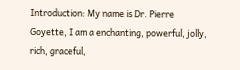Introduction: My name is Dr. Pierre Goyette, I am a enchanting, powerful, jolly, rich, graceful,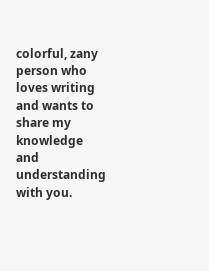colorful, zany person who loves writing and wants to share my knowledge and understanding with you.